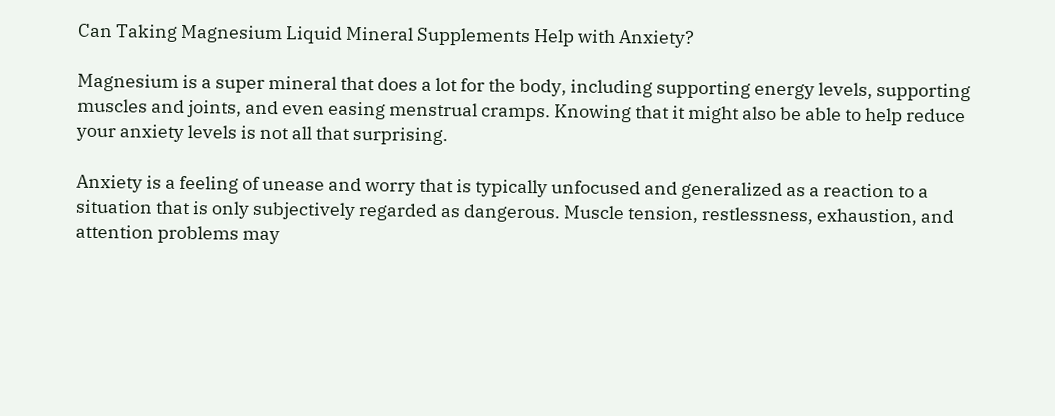Can Taking Magnesium Liquid Mineral Supplements Help with Anxiety?

Magnesium is a super mineral that does a lot for the body, including supporting energy levels, supporting muscles and joints, and even easing menstrual cramps. Knowing that it might also be able to help reduce your anxiety levels is not all that surprising.

Anxiety is a feeling of unease and worry that is typically unfocused and generalized as a reaction to a situation that is only subjectively regarded as dangerous. Muscle tension, restlessness, exhaustion, and attention problems may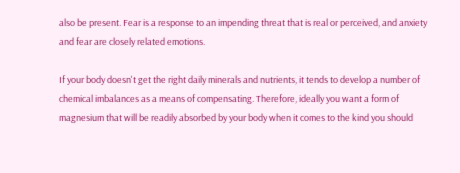also be present. Fear is a response to an impending threat that is real or perceived, and anxiety and fear are closely related emotions.

If your body doesn't get the right daily minerals and nutrients, it tends to develop a number of chemical imbalances as a means of compensating. Therefore, ideally you want a form of magnesium that will be readily absorbed by your body when it comes to the kind you should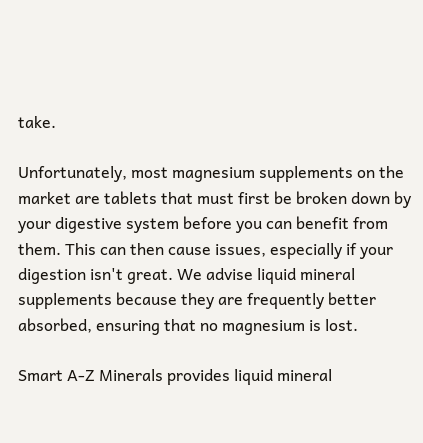take.

Unfortunately, most magnesium supplements on the market are tablets that must first be broken down by your digestive system before you can benefit from them. This can then cause issues, especially if your digestion isn't great. We advise liquid mineral supplements because they are frequently better absorbed, ensuring that no magnesium is lost.

Smart A-Z Minerals provides liquid mineral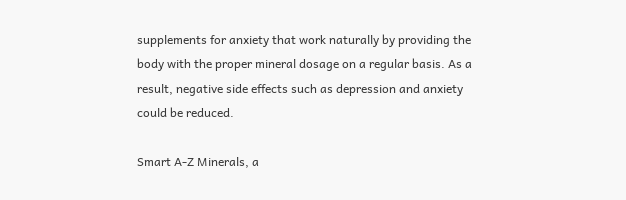supplements for anxiety that work naturally by providing the body with the proper mineral dosage on a regular basis. As a result, negative side effects such as depression and anxiety could be reduced.

Smart A-Z Minerals, a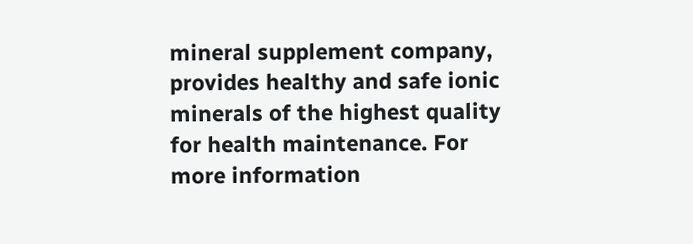mineral supplement company, provides healthy and safe ionic minerals of the highest quality for health maintenance. For more information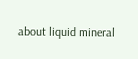about liquid mineral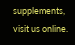supplements, visit us online.